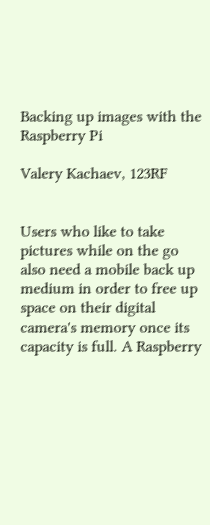Backing up images with the Raspberry Pi

Valery Kachaev, 123RF


Users who like to take pictures while on the go also need a mobile back up medium in order to free up space on their digital camera's memory once its capacity is full. A Raspberry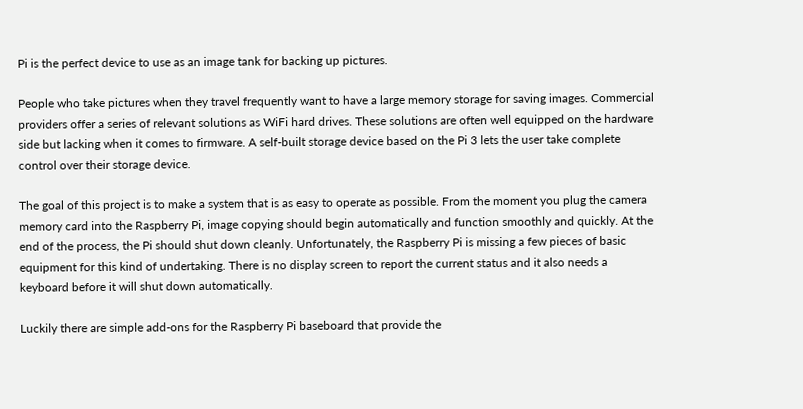Pi is the perfect device to use as an image tank for backing up pictures.

People who take pictures when they travel frequently want to have a large memory storage for saving images. Commercial providers offer a series of relevant solutions as WiFi hard drives. These solutions are often well equipped on the hardware side but lacking when it comes to firmware. A self-built storage device based on the Pi 3 lets the user take complete control over their storage device.

The goal of this project is to make a system that is as easy to operate as possible. From the moment you plug the camera memory card into the Raspberry Pi, image copying should begin automatically and function smoothly and quickly. At the end of the process, the Pi should shut down cleanly. Unfortunately, the Raspberry Pi is missing a few pieces of basic equipment for this kind of undertaking. There is no display screen to report the current status and it also needs a keyboard before it will shut down automatically.

Luckily there are simple add-ons for the Raspberry Pi baseboard that provide the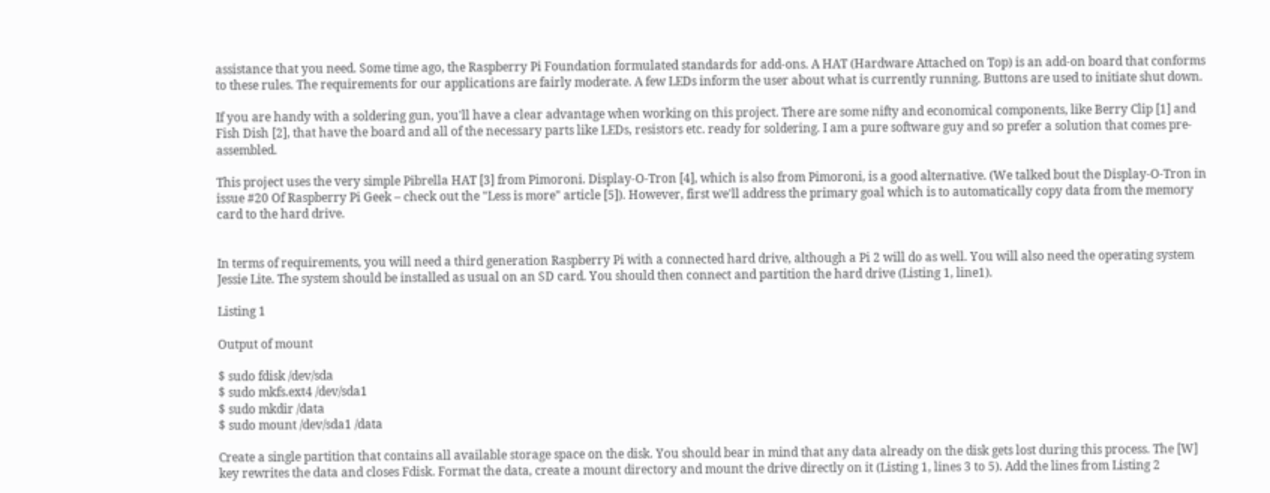assistance that you need. Some time ago, the Raspberry Pi Foundation formulated standards for add-ons. A HAT (Hardware Attached on Top) is an add-on board that conforms to these rules. The requirements for our applications are fairly moderate. A few LEDs inform the user about what is currently running. Buttons are used to initiate shut down.

If you are handy with a soldering gun, you'll have a clear advantage when working on this project. There are some nifty and economical components, like Berry Clip [1] and Fish Dish [2], that have the board and all of the necessary parts like LEDs, resistors etc. ready for soldering. I am a pure software guy and so prefer a solution that comes pre-assembled.

This project uses the very simple Pibrella HAT [3] from Pimoroni. Display-O-Tron [4], which is also from Pimoroni, is a good alternative. (We talked bout the Display-O-Tron in issue #20 Of Raspberry Pi Geek – check out the "Less is more" article [5]). However, first we'll address the primary goal which is to automatically copy data from the memory card to the hard drive.


In terms of requirements, you will need a third generation Raspberry Pi with a connected hard drive, although a Pi 2 will do as well. You will also need the operating system Jessie Lite. The system should be installed as usual on an SD card. You should then connect and partition the hard drive (Listing 1, line1).

Listing 1

Output of mount

$ sudo fdisk /dev/sda
$ sudo mkfs.ext4 /dev/sda1
$ sudo mkdir /data
$ sudo mount /dev/sda1 /data

Create a single partition that contains all available storage space on the disk. You should bear in mind that any data already on the disk gets lost during this process. The [W] key rewrites the data and closes Fdisk. Format the data, create a mount directory and mount the drive directly on it (Listing 1, lines 3 to 5). Add the lines from Listing 2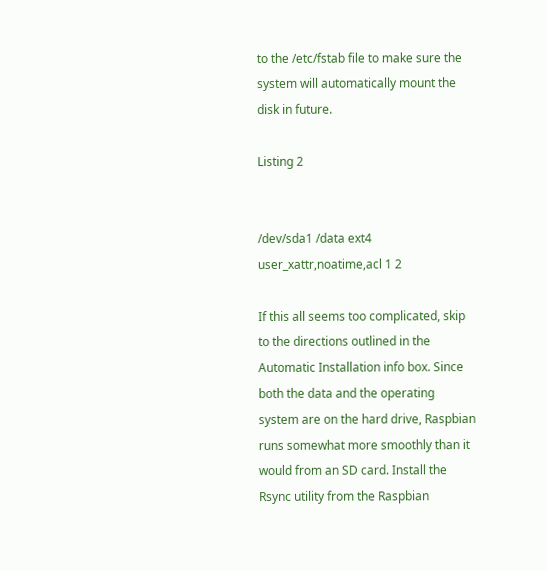to the /etc/fstab file to make sure the system will automatically mount the disk in future.

Listing 2


/dev/sda1 /data ext4 user_xattr,noatime,acl 1 2

If this all seems too complicated, skip to the directions outlined in the Automatic Installation info box. Since both the data and the operating system are on the hard drive, Raspbian runs somewhat more smoothly than it would from an SD card. Install the Rsync utility from the Raspbian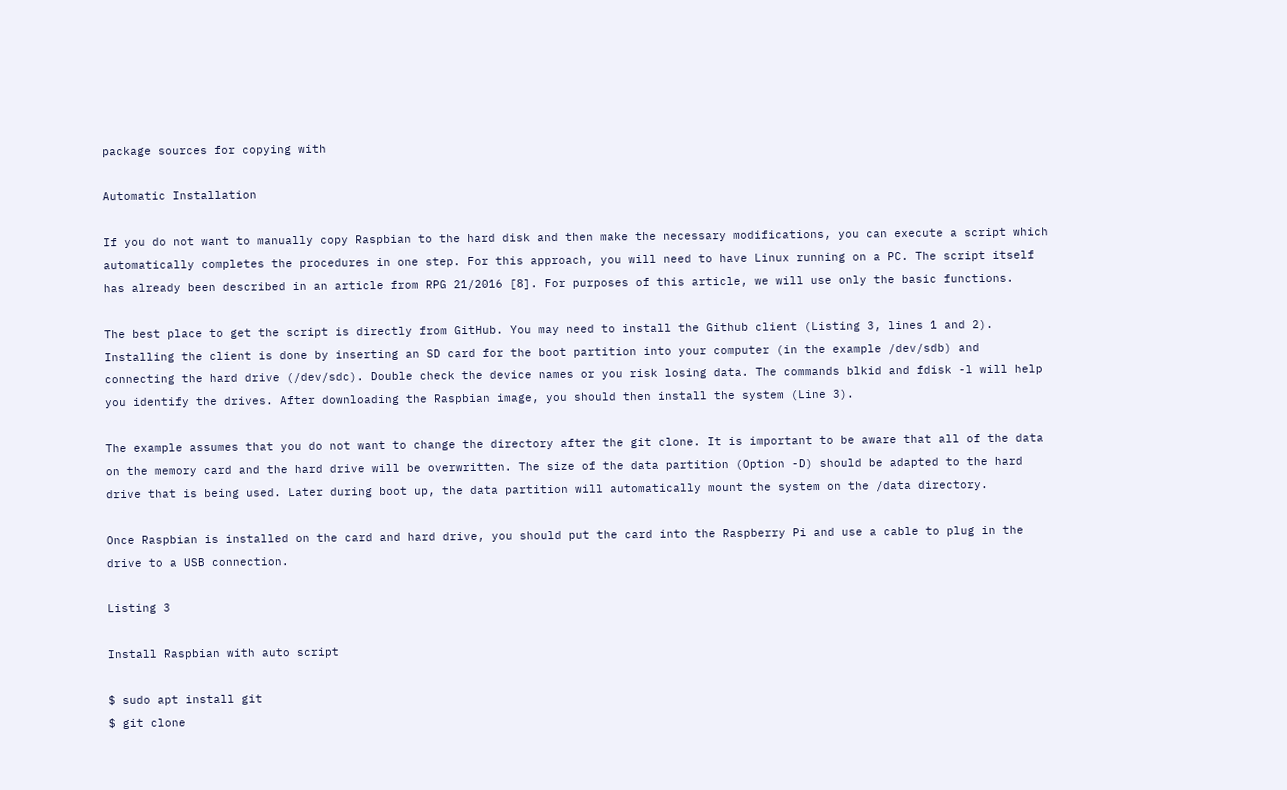package sources for copying with

Automatic Installation

If you do not want to manually copy Raspbian to the hard disk and then make the necessary modifications, you can execute a script which automatically completes the procedures in one step. For this approach, you will need to have Linux running on a PC. The script itself has already been described in an article from RPG 21/2016 [8]. For purposes of this article, we will use only the basic functions.

The best place to get the script is directly from GitHub. You may need to install the Github client (Listing 3, lines 1 and 2). Installing the client is done by inserting an SD card for the boot partition into your computer (in the example /dev/sdb) and connecting the hard drive (/dev/sdc). Double check the device names or you risk losing data. The commands blkid and fdisk -l will help you identify the drives. After downloading the Raspbian image, you should then install the system (Line 3).

The example assumes that you do not want to change the directory after the git clone. It is important to be aware that all of the data on the memory card and the hard drive will be overwritten. The size of the data partition (Option -D) should be adapted to the hard drive that is being used. Later during boot up, the data partition will automatically mount the system on the /data directory.

Once Raspbian is installed on the card and hard drive, you should put the card into the Raspberry Pi and use a cable to plug in the drive to a USB connection.

Listing 3

Install Raspbian with auto script

$ sudo apt install git
$ git clone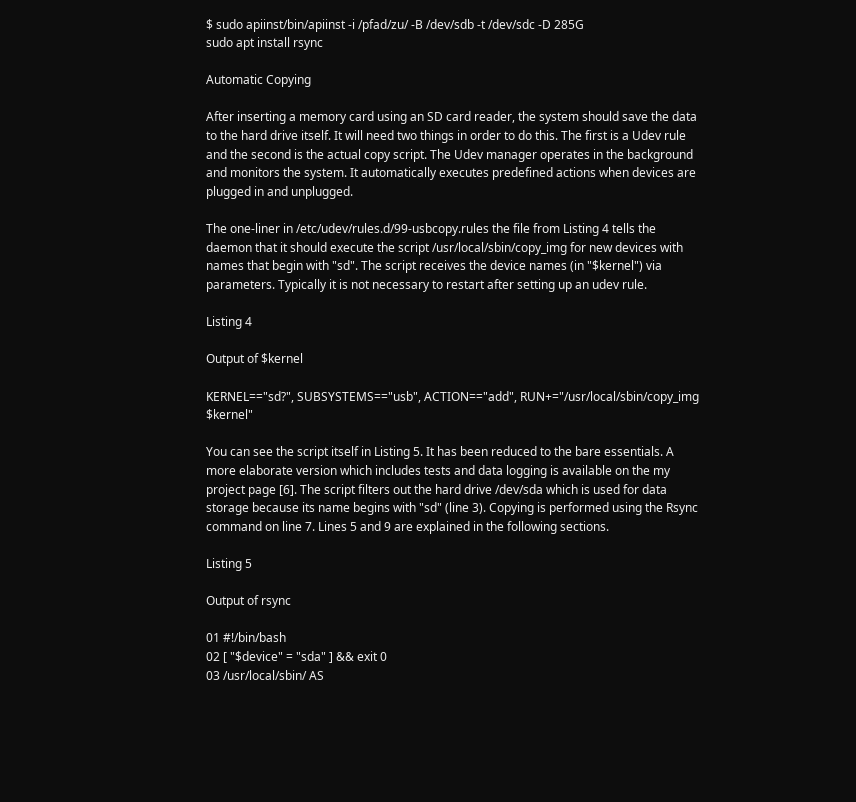$ sudo apiinst/bin/apiinst -i /pfad/zu/ -B /dev/sdb -t /dev/sdc -D 285G
sudo apt install rsync

Automatic Copying

After inserting a memory card using an SD card reader, the system should save the data to the hard drive itself. It will need two things in order to do this. The first is a Udev rule and the second is the actual copy script. The Udev manager operates in the background and monitors the system. It automatically executes predefined actions when devices are plugged in and unplugged.

The one-liner in /etc/udev/rules.d/99-usbcopy.rules the file from Listing 4 tells the daemon that it should execute the script /usr/local/sbin/copy_img for new devices with names that begin with "sd". The script receives the device names (in "$kernel") via parameters. Typically it is not necessary to restart after setting up an udev rule.

Listing 4

Output of $kernel

KERNEL=="sd?", SUBSYSTEMS=="usb", ACTION=="add", RUN+="/usr/local/sbin/copy_img $kernel"

You can see the script itself in Listing 5. It has been reduced to the bare essentials. A more elaborate version which includes tests and data logging is available on the my project page [6]. The script filters out the hard drive /dev/sda which is used for data storage because its name begins with "sd" (line 3). Copying is performed using the Rsync command on line 7. Lines 5 and 9 are explained in the following sections.

Listing 5

Output of rsync

01 #!/bin/bash
02 [ "$device" = "sda" ] && exit 0
03 /usr/local/sbin/ AS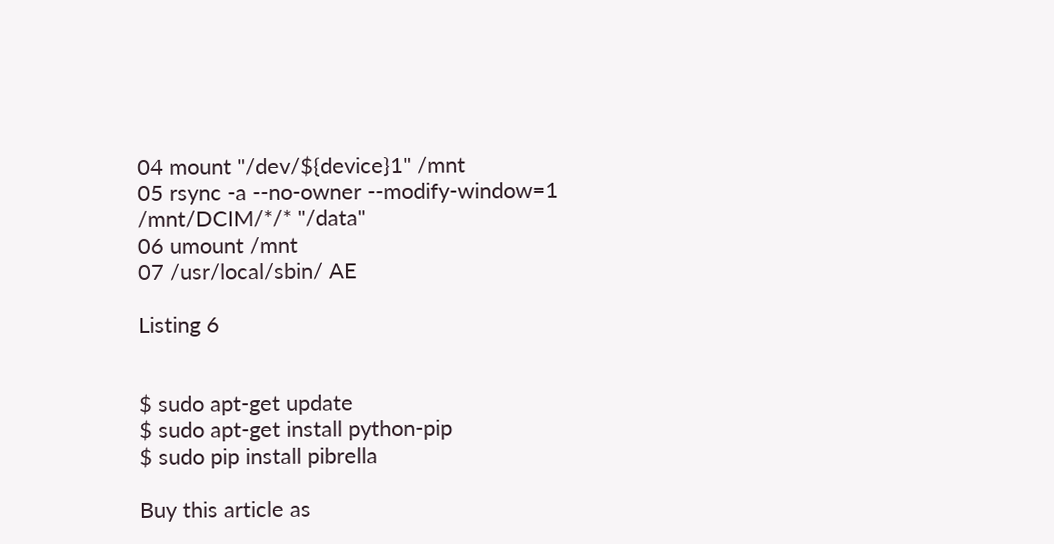04 mount "/dev/${device}1" /mnt
05 rsync -a --no-owner --modify-window=1 /mnt/DCIM/*/* "/data"
06 umount /mnt
07 /usr/local/sbin/ AE

Listing 6


$ sudo apt-get update
$ sudo apt-get install python-pip
$ sudo pip install pibrella

Buy this article as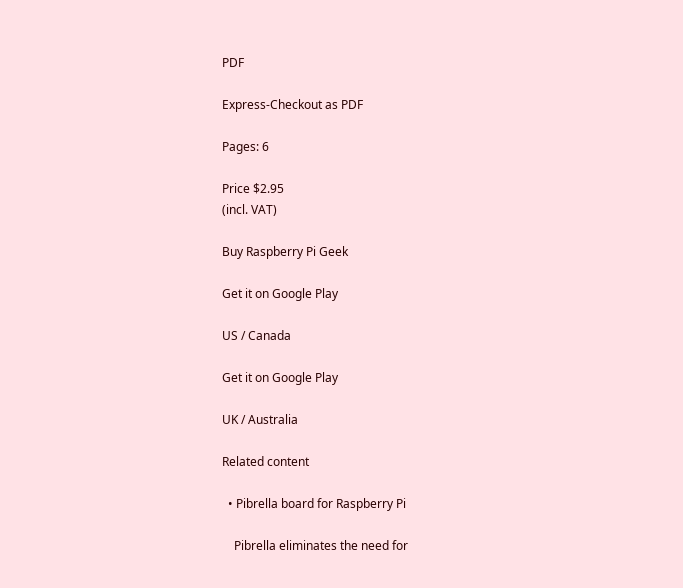PDF

Express-Checkout as PDF

Pages: 6

Price $2.95
(incl. VAT)

Buy Raspberry Pi Geek

Get it on Google Play

US / Canada

Get it on Google Play

UK / Australia

Related content

  • Pibrella board for Raspberry Pi

    Pibrella eliminates the need for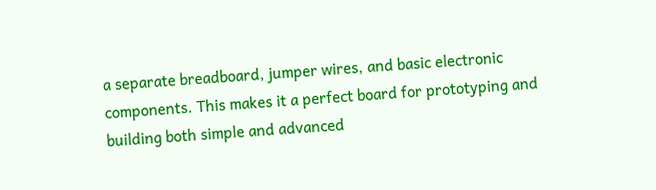a separate breadboard, jumper wires, and basic electronic components. This makes it a perfect board for prototyping and building both simple and advanced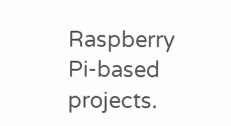Raspberry Pi-based projects.